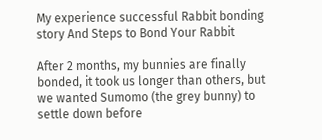My experience successful Rabbit bonding story And Steps to Bond Your Rabbit

After 2 months, my bunnies are finally bonded, it took us longer than others, but we wanted Sumomo (the grey bunny) to settle down before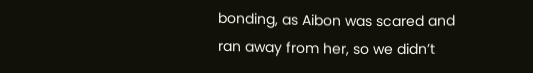bonding, as Aibon was scared and ran away from her, so we didn’t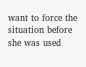want to force the situation before she was used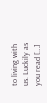to living with us. Luckily as you read […]